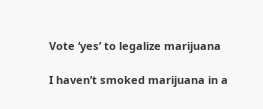Vote ‘yes’ to legalize marijuana

I haven’t smoked marijuana in a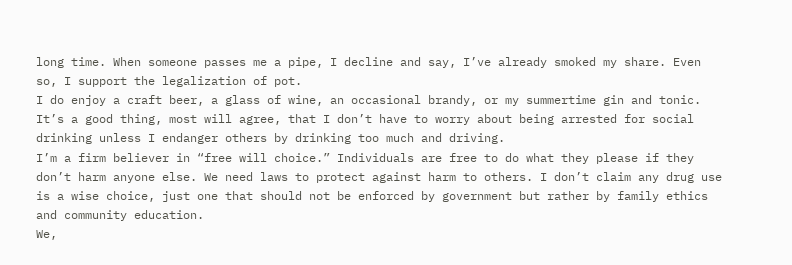long time. When someone passes me a pipe, I decline and say, I’ve already smoked my share. Even so, I support the legalization of pot.
I do enjoy a craft beer, a glass of wine, an occasional brandy, or my summertime gin and tonic. It’s a good thing, most will agree, that I don’t have to worry about being arrested for social drinking unless I endanger others by drinking too much and driving.
I’m a firm believer in “free will choice.” Individuals are free to do what they please if they don’t harm anyone else. We need laws to protect against harm to others. I don’t claim any drug use is a wise choice, just one that should not be enforced by government but rather by family ethics and community education.
We,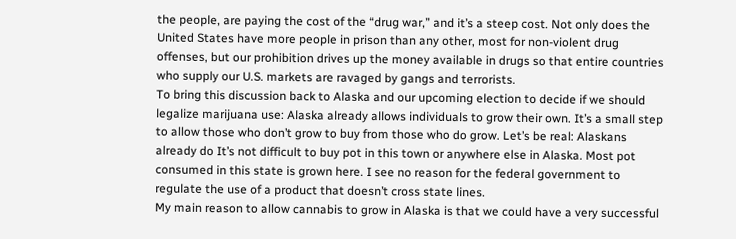the people, are paying the cost of the “drug war,” and it’s a steep cost. Not only does the United States have more people in prison than any other, most for non-violent drug offenses, but our prohibition drives up the money available in drugs so that entire countries who supply our U.S. markets are ravaged by gangs and terrorists.
To bring this discussion back to Alaska and our upcoming election to decide if we should legalize marijuana use: Alaska already allows individuals to grow their own. It’s a small step to allow those who don’t grow to buy from those who do grow. Let’s be real: Alaskans already do It’s not difficult to buy pot in this town or anywhere else in Alaska. Most pot consumed in this state is grown here. I see no reason for the federal government to regulate the use of a product that doesn’t cross state lines.
My main reason to allow cannabis to grow in Alaska is that we could have a very successful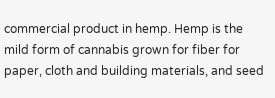commercial product in hemp. Hemp is the mild form of cannabis grown for fiber for paper, cloth and building materials, and seed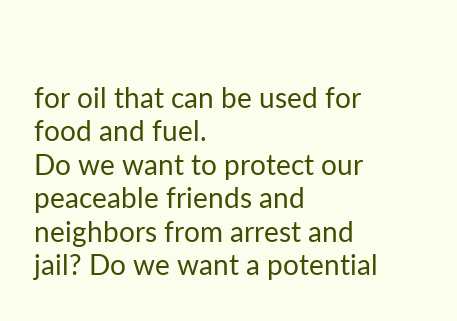for oil that can be used for food and fuel.
Do we want to protect our peaceable friends and neighbors from arrest and jail? Do we want a potential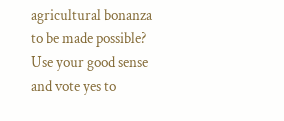agricultural bonanza to be made possible? Use your good sense and vote yes to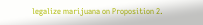legalize marijuana on Proposition 2.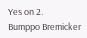Yes on 2.
Bumppo Bremicker